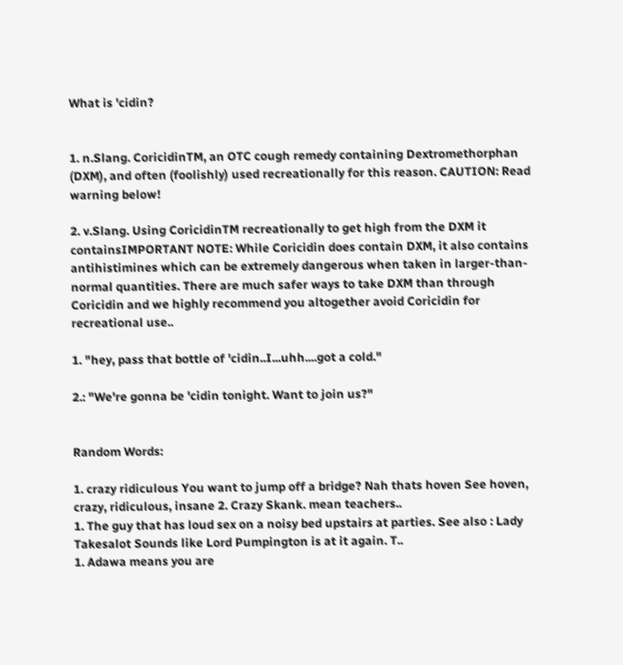What is 'cidin?


1. n.Slang. CoricidinTM, an OTC cough remedy containing Dextromethorphan (DXM), and often (foolishly) used recreationally for this reason. CAUTION: Read warning below!

2. v.Slang. Using CoricidinTM recreationally to get high from the DXM it containsIMPORTANT NOTE: While Coricidin does contain DXM, it also contains antihistimines which can be extremely dangerous when taken in larger-than-normal quantities. There are much safer ways to take DXM than through Coricidin and we highly recommend you altogether avoid Coricidin for recreational use..

1. "hey, pass that bottle of 'cidin..I...uhh....got a cold."

2.: "We're gonna be 'cidin tonight. Want to join us?"


Random Words:

1. crazy ridiculous You want to jump off a bridge? Nah thats hoven See hoven, crazy, ridiculous, insane 2. Crazy Skank. mean teachers..
1. The guy that has loud sex on a noisy bed upstairs at parties. See also : Lady Takesalot Sounds like Lord Pumpington is at it again. T..
1. Adawa means you are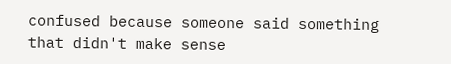confused because someone said something that didn't make sense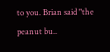to you. Brian said "the peanut bu..